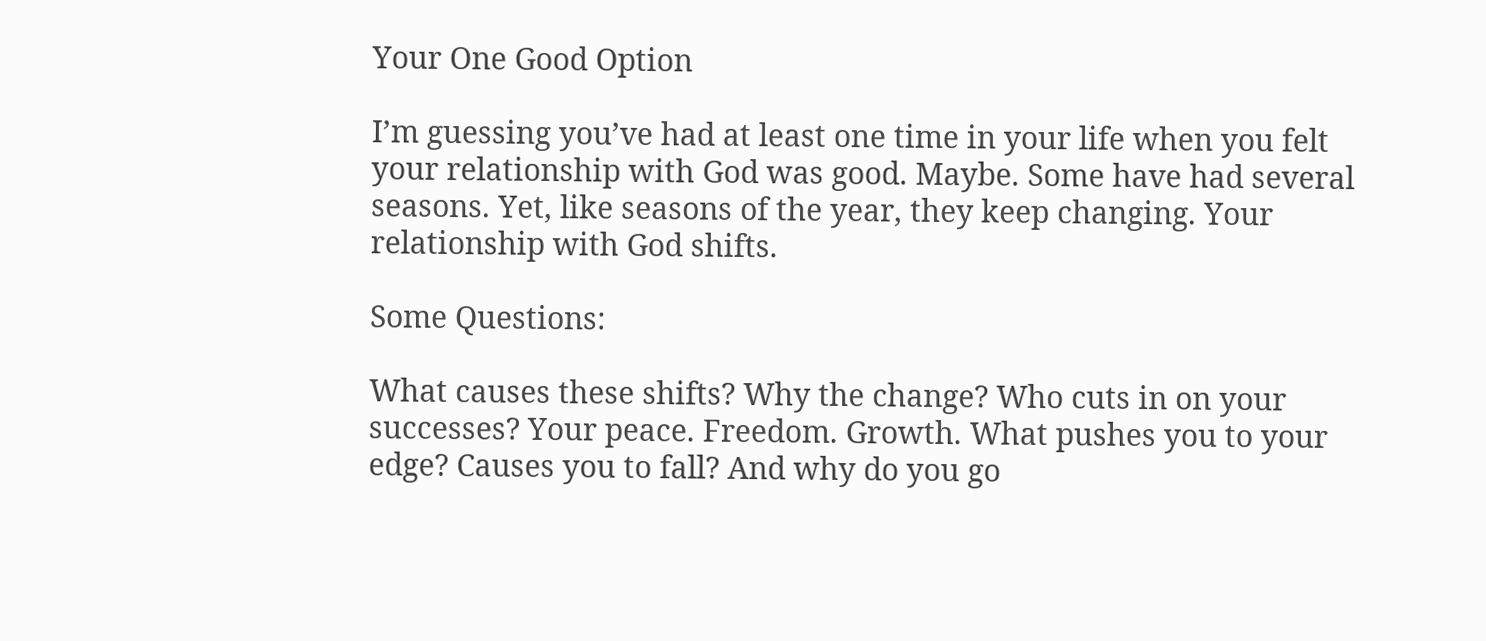Your One Good Option

I’m guessing you’ve had at least one time in your life when you felt your relationship with God was good. Maybe. Some have had several seasons. Yet, like seasons of the year, they keep changing. Your relationship with God shifts.

Some Questions:

What causes these shifts? Why the change? Who cuts in on your successes? Your peace. Freedom. Growth. What pushes you to your edge? Causes you to fall? And why do you go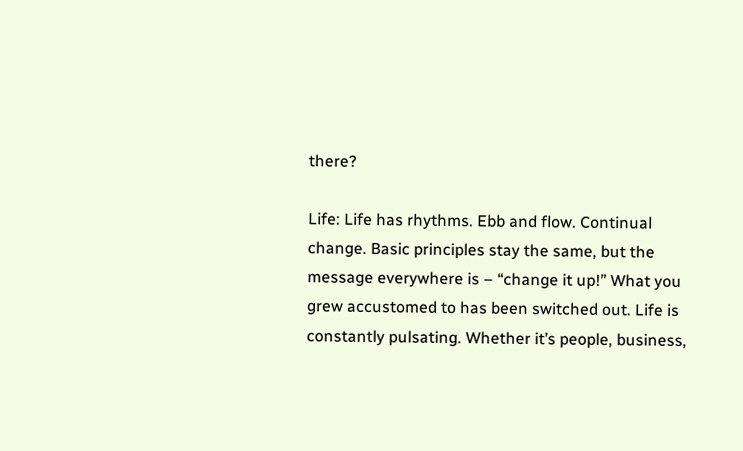there?

Life: Life has rhythms. Ebb and flow. Continual change. Basic principles stay the same, but the message everywhere is – “change it up!” What you grew accustomed to has been switched out. Life is constantly pulsating. Whether it’s people, business,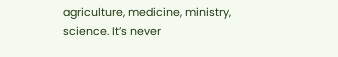agriculture, medicine, ministry, science. It’s never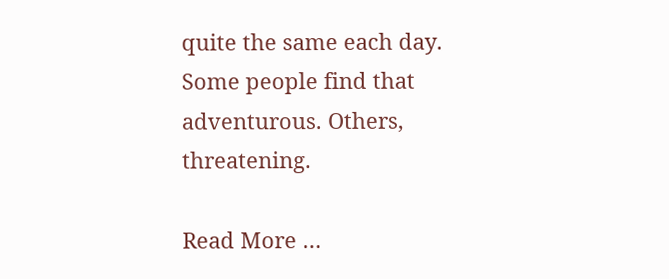quite the same each day. Some people find that adventurous. Others, threatening.

Read More …